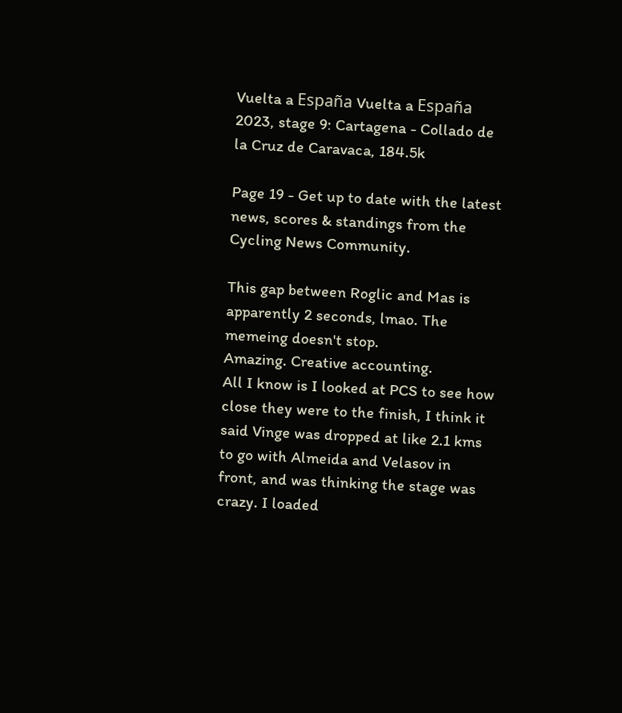Vuelta a España Vuelta a España 2023, stage 9: Cartagena - Collado de la Cruz de Caravaca, 184.5k

Page 19 - Get up to date with the latest news, scores & standings from the Cycling News Community.

This gap between Roglic and Mas is apparently 2 seconds, lmao. The memeing doesn't stop.
Amazing. Creative accounting.
All I know is I looked at PCS to see how close they were to the finish, I think it said Vinge was dropped at like 2.1 kms to go with Almeida and Velasov in front, and was thinking the stage was crazy. I loaded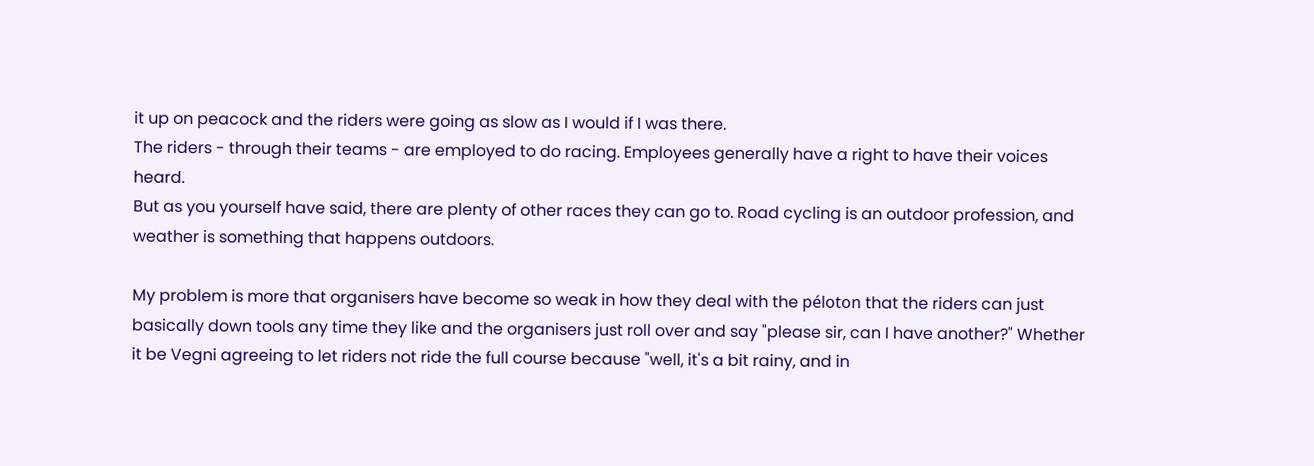it up on peacock and the riders were going as slow as I would if I was there.
The riders - through their teams - are employed to do racing. Employees generally have a right to have their voices heard.
But as you yourself have said, there are plenty of other races they can go to. Road cycling is an outdoor profession, and weather is something that happens outdoors.

My problem is more that organisers have become so weak in how they deal with the péloton that the riders can just basically down tools any time they like and the organisers just roll over and say "please sir, can I have another?" Whether it be Vegni agreeing to let riders not ride the full course because "well, it's a bit rainy, and in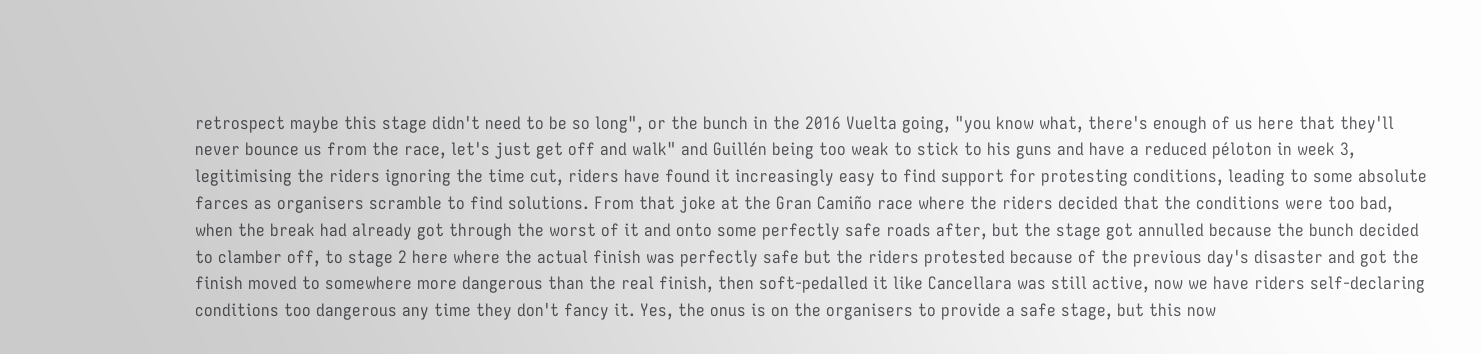retrospect maybe this stage didn't need to be so long", or the bunch in the 2016 Vuelta going, "you know what, there's enough of us here that they'll never bounce us from the race, let's just get off and walk" and Guillén being too weak to stick to his guns and have a reduced péloton in week 3, legitimising the riders ignoring the time cut, riders have found it increasingly easy to find support for protesting conditions, leading to some absolute farces as organisers scramble to find solutions. From that joke at the Gran Camiño race where the riders decided that the conditions were too bad, when the break had already got through the worst of it and onto some perfectly safe roads after, but the stage got annulled because the bunch decided to clamber off, to stage 2 here where the actual finish was perfectly safe but the riders protested because of the previous day's disaster and got the finish moved to somewhere more dangerous than the real finish, then soft-pedalled it like Cancellara was still active, now we have riders self-declaring conditions too dangerous any time they don't fancy it. Yes, the onus is on the organisers to provide a safe stage, but this now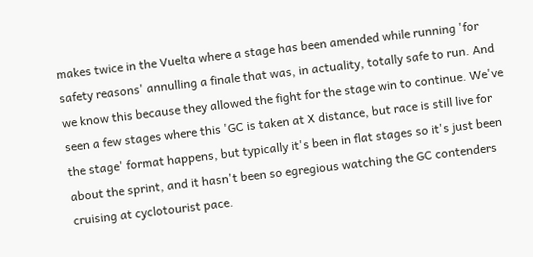makes twice in the Vuelta where a stage has been amended while running 'for safety reasons' annulling a finale that was, in actuality, totally safe to run. And we know this because they allowed the fight for the stage win to continue. We've seen a few stages where this 'GC is taken at X distance, but race is still live for the stage' format happens, but typically it's been in flat stages so it's just been about the sprint, and it hasn't been so egregious watching the GC contenders cruising at cyclotourist pace.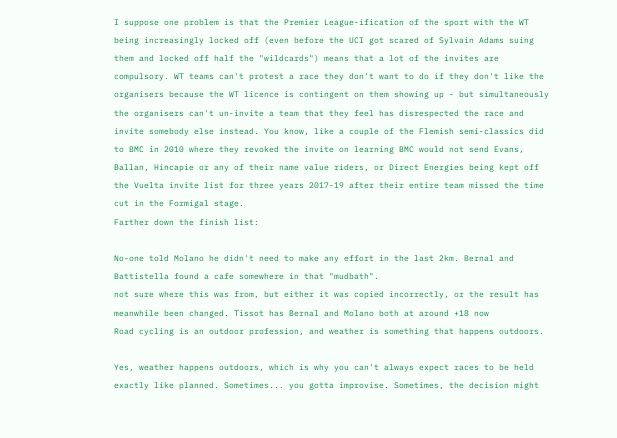I suppose one problem is that the Premier League-ification of the sport with the WT being increasingly locked off (even before the UCI got scared of Sylvain Adams suing them and locked off half the "wildcards") means that a lot of the invites are compulsory. WT teams can't protest a race they don't want to do if they don't like the organisers because the WT licence is contingent on them showing up - but simultaneously the organisers can't un-invite a team that they feel has disrespected the race and invite somebody else instead. You know, like a couple of the Flemish semi-classics did to BMC in 2010 where they revoked the invite on learning BMC would not send Evans, Ballan, Hincapie or any of their name value riders, or Direct Energies being kept off the Vuelta invite list for three years 2017-19 after their entire team missed the time cut in the Formigal stage.
Farther down the finish list:

No-one told Molano he didn't need to make any effort in the last 2km. Bernal and Battistella found a cafe somewhere in that "mudbath".
not sure where this was from, but either it was copied incorrectly, or the result has meanwhile been changed. Tissot has Bernal and Molano both at around +18 now
Road cycling is an outdoor profession, and weather is something that happens outdoors.

Yes, weather happens outdoors, which is why you can't always expect races to be held exactly like planned. Sometimes... you gotta improvise. Sometimes, the decision might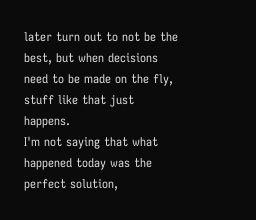later turn out to not be the best, but when decisions need to be made on the fly, stuff like that just happens.
I'm not saying that what happened today was the perfect solution,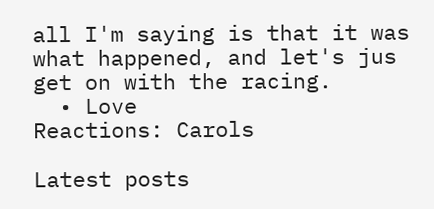all I'm saying is that it was what happened, and let's jus get on with the racing.
  • Love
Reactions: Carols

Latest posts